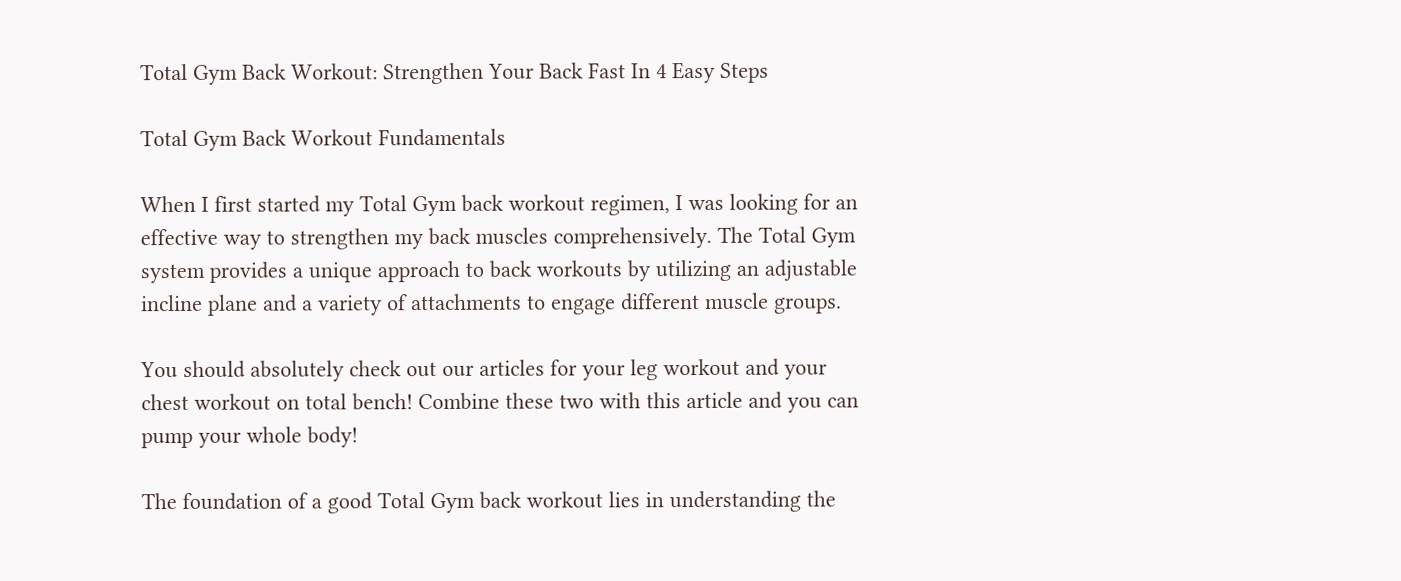Total Gym Back Workout: Strengthen Your Back Fast In 4 Easy Steps

Total Gym Back Workout Fundamentals

When I first started my Total Gym back workout regimen, I was looking for an effective way to strengthen my back muscles comprehensively. The Total Gym system provides a unique approach to back workouts by utilizing an adjustable incline plane and a variety of attachments to engage different muscle groups.

You should absolutely check out our articles for your leg workout and your chest workout on total bench! Combine these two with this article and you can pump your whole body!

The foundation of a good Total Gym back workout lies in understanding the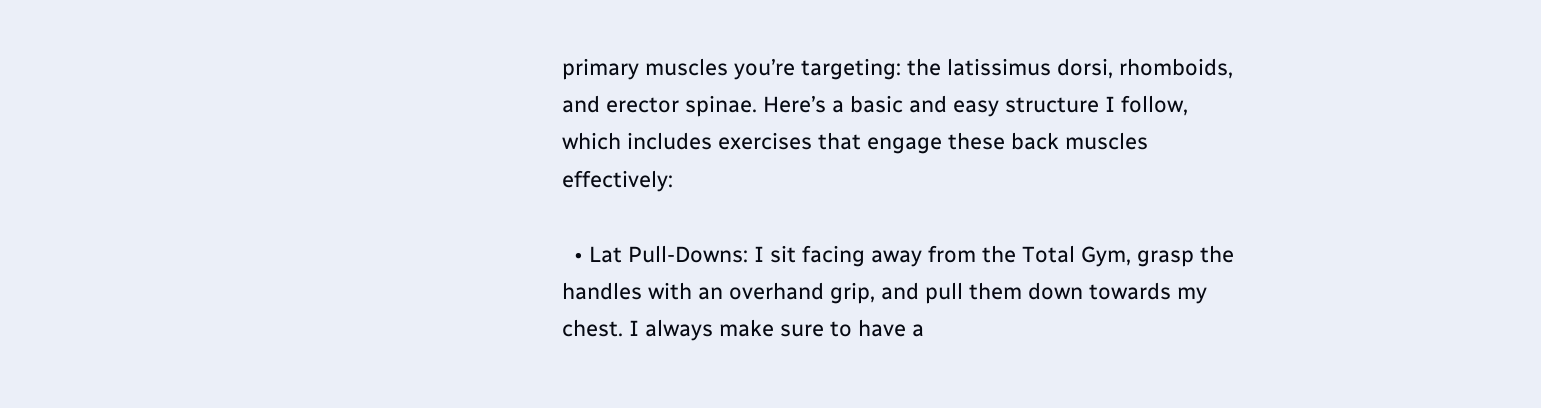primary muscles you’re targeting: the latissimus dorsi, rhomboids, and erector spinae. Here’s a basic and easy structure I follow, which includes exercises that engage these back muscles effectively:

  • Lat Pull-Downs: I sit facing away from the Total Gym, grasp the handles with an overhand grip, and pull them down towards my chest. I always make sure to have a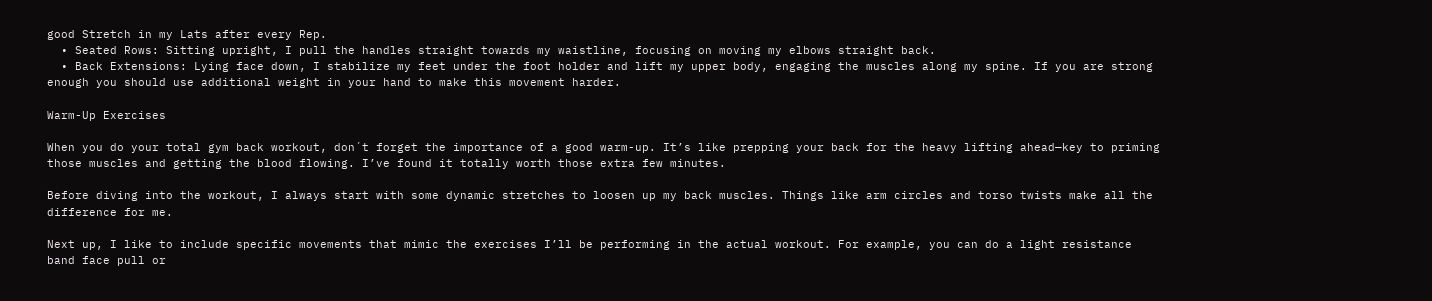good Stretch in my Lats after every Rep.
  • Seated Rows: Sitting upright, I pull the handles straight towards my waistline, focusing on moving my elbows straight back.
  • Back Extensions: Lying face down, I stabilize my feet under the foot holder and lift my upper body, engaging the muscles along my spine. If you are strong enough you should use additional weight in your hand to make this movement harder.

Warm-Up Exercises

When you do your total gym back workout, don´t forget the importance of a good warm-up. It’s like prepping your back for the heavy lifting ahead—key to priming those muscles and getting the blood flowing. I’ve found it totally worth those extra few minutes.

Before diving into the workout, I always start with some dynamic stretches to loosen up my back muscles. Things like arm circles and torso twists make all the difference for me.

Next up, I like to include specific movements that mimic the exercises I’ll be performing in the actual workout. For example, you can do a light resistance band face pull or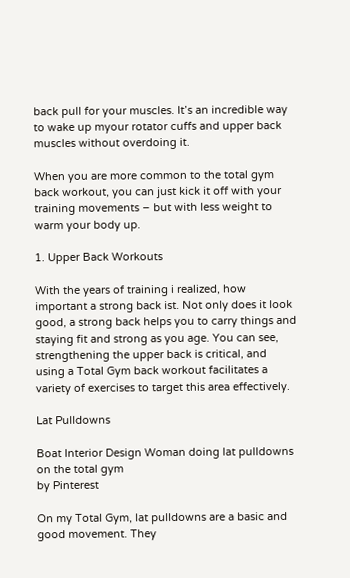back pull for your muscles. It’s an incredible way to wake up myour rotator cuffs and upper back muscles without overdoing it.

When you are more common to the total gym back workout, you can just kick it off with your training movements – but with less weight to warm your body up.

1. Upper Back Workouts

With the years of training i realized, how important a strong back ist. Not only does it look good, a strong back helps you to carry things and staying fit and strong as you age. You can see, strengthening the upper back is critical, and using a Total Gym back workout facilitates a variety of exercises to target this area effectively.

Lat Pulldowns

Boat Interior Design Woman doing lat pulldowns on the total gym
by Pinterest

On my Total Gym, lat pulldowns are a basic and good movement. They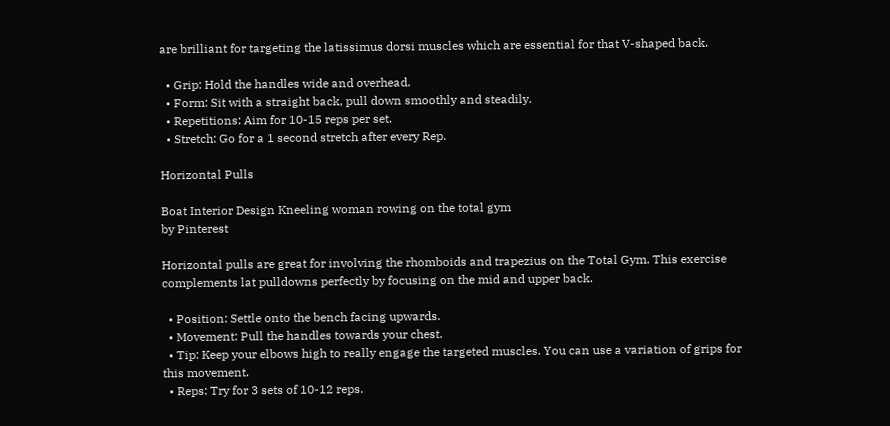are brilliant for targeting the latissimus dorsi muscles which are essential for that V-shaped back.

  • Grip: Hold the handles wide and overhead.
  • Form: Sit with a straight back, pull down smoothly and steadily.
  • Repetitions: Aim for 10-15 reps per set.
  • Stretch: Go for a 1 second stretch after every Rep.

Horizontal Pulls

Boat Interior Design Kneeling woman rowing on the total gym
by Pinterest

Horizontal pulls are great for involving the rhomboids and trapezius on the Total Gym. This exercise complements lat pulldowns perfectly by focusing on the mid and upper back.

  • Position: Settle onto the bench facing upwards.
  • Movement: Pull the handles towards your chest.
  • Tip: Keep your elbows high to really engage the targeted muscles. You can use a variation of grips for this movement.
  • Reps: Try for 3 sets of 10-12 reps.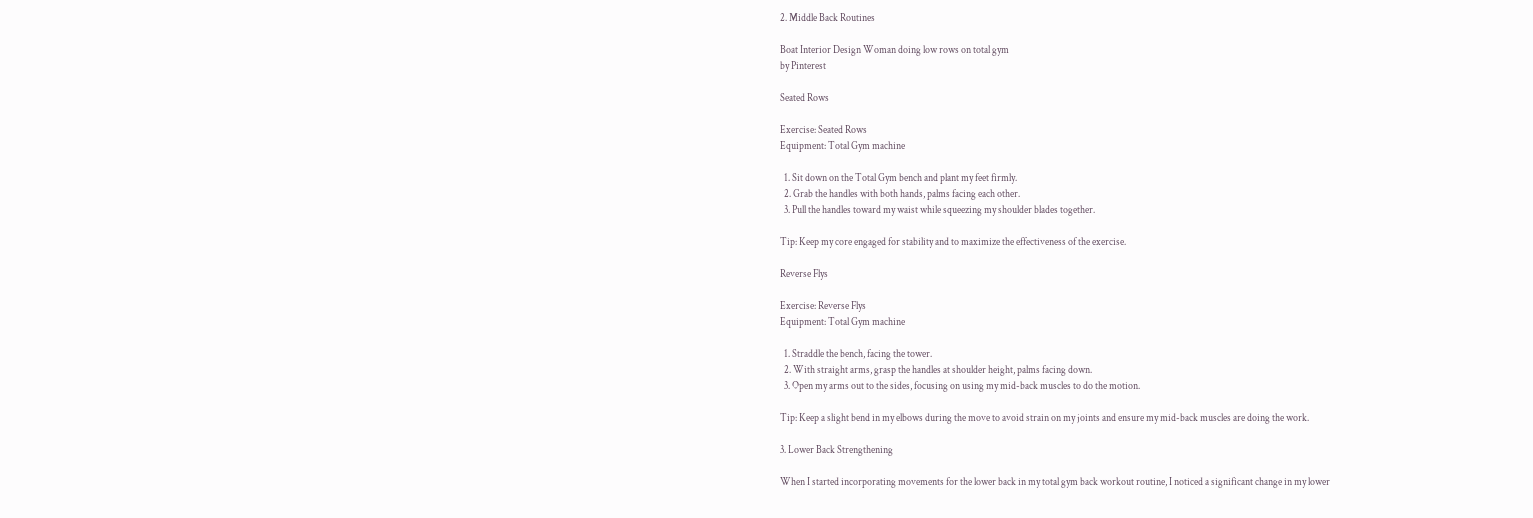2. Middle Back Routines

Boat Interior Design Woman doing low rows on total gym
by Pinterest

Seated Rows

Exercise: Seated Rows
Equipment: Total Gym machine

  1. Sit down on the Total Gym bench and plant my feet firmly.
  2. Grab the handles with both hands, palms facing each other.
  3. Pull the handles toward my waist while squeezing my shoulder blades together.

Tip: Keep my core engaged for stability and to maximize the effectiveness of the exercise.

Reverse Flys

Exercise: Reverse Flys
Equipment: Total Gym machine

  1. Straddle the bench, facing the tower.
  2. With straight arms, grasp the handles at shoulder height, palms facing down.
  3. Open my arms out to the sides, focusing on using my mid-back muscles to do the motion.

Tip: Keep a slight bend in my elbows during the move to avoid strain on my joints and ensure my mid-back muscles are doing the work.

3. Lower Back Strengthening

When I started incorporating movements for the lower back in my total gym back workout routine, I noticed a significant change in my lower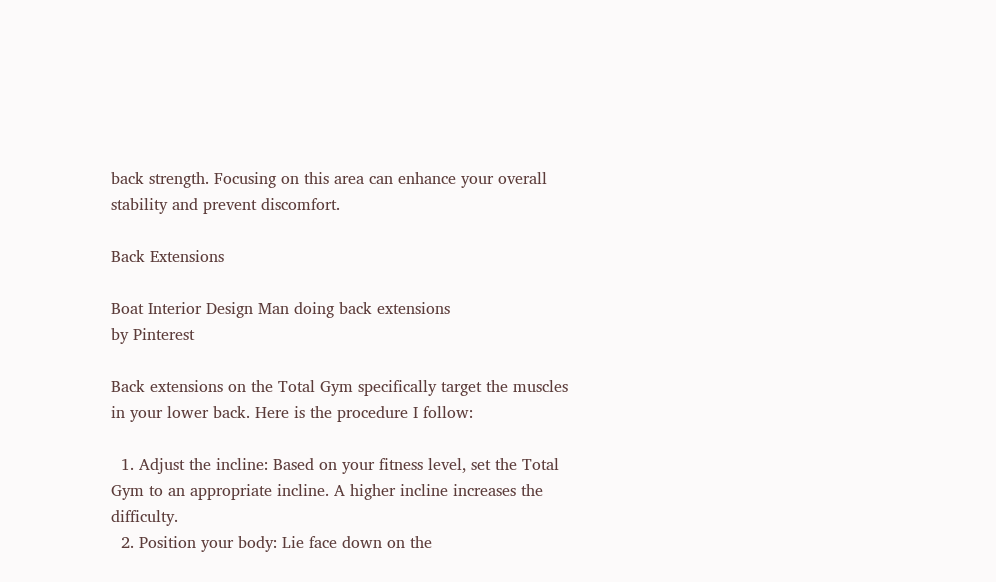back strength. Focusing on this area can enhance your overall stability and prevent discomfort.

Back Extensions

Boat Interior Design Man doing back extensions
by Pinterest

Back extensions on the Total Gym specifically target the muscles in your lower back. Here is the procedure I follow:

  1. Adjust the incline: Based on your fitness level, set the Total Gym to an appropriate incline. A higher incline increases the difficulty.
  2. Position your body: Lie face down on the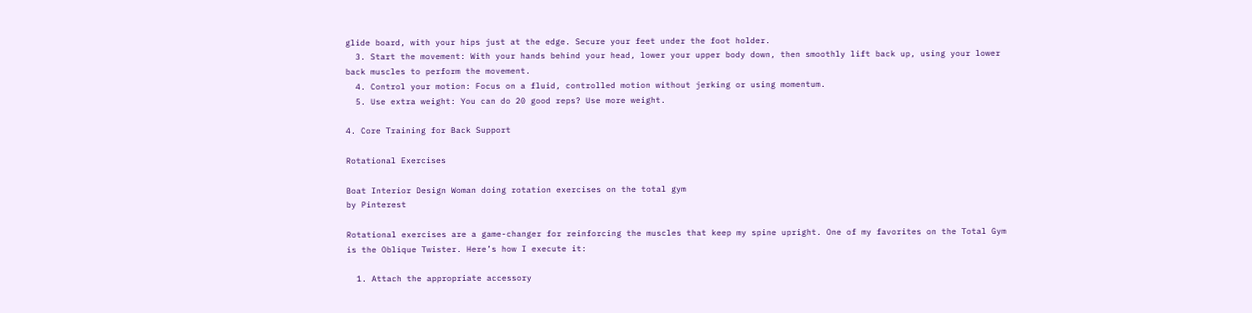glide board, with your hips just at the edge. Secure your feet under the foot holder.
  3. Start the movement: With your hands behind your head, lower your upper body down, then smoothly lift back up, using your lower back muscles to perform the movement.
  4. Control your motion: Focus on a fluid, controlled motion without jerking or using momentum.
  5. Use extra weight: You can do 20 good reps? Use more weight.

4. Core Training for Back Support

Rotational Exercises

Boat Interior Design Woman doing rotation exercises on the total gym
by Pinterest

Rotational exercises are a game-changer for reinforcing the muscles that keep my spine upright. One of my favorites on the Total Gym is the Oblique Twister. Here’s how I execute it:

  1. Attach the appropriate accessory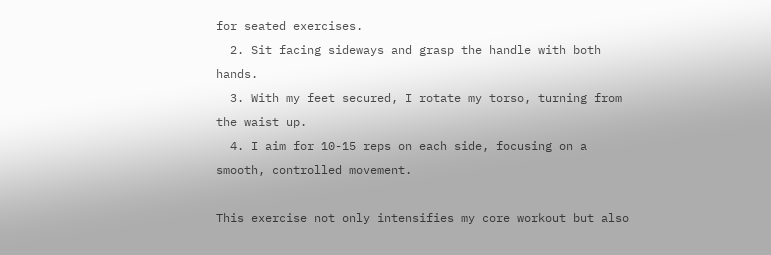for seated exercises.
  2. Sit facing sideways and grasp the handle with both hands.
  3. With my feet secured, I rotate my torso, turning from the waist up.
  4. I aim for 10-15 reps on each side, focusing on a smooth, controlled movement.

This exercise not only intensifies my core workout but also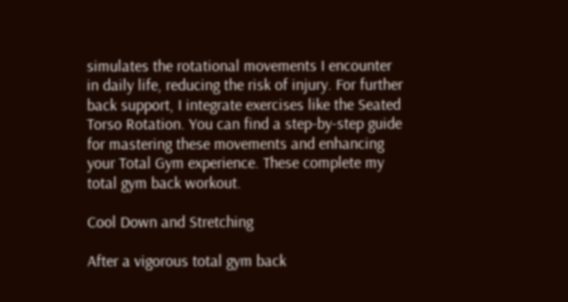simulates the rotational movements I encounter in daily life, reducing the risk of injury. For further back support, I integrate exercises like the Seated Torso Rotation. You can find a step-by-step guide for mastering these movements and enhancing your Total Gym experience. These complete my total gym back workout.

Cool Down and Stretching

After a vigorous total gym back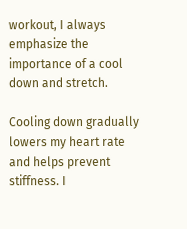workout, I always emphasize the importance of a cool down and stretch.

Cooling down gradually lowers my heart rate and helps prevent stiffness. I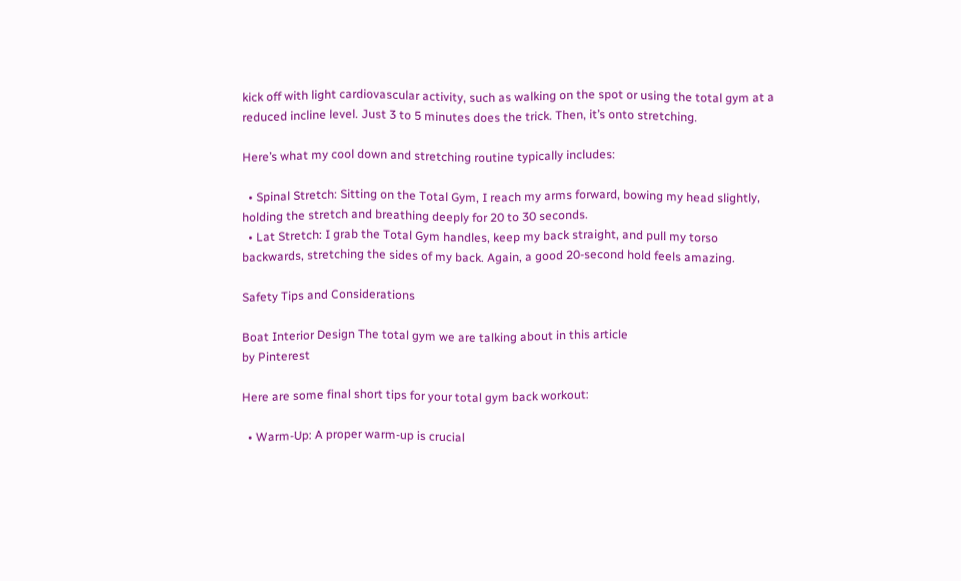kick off with light cardiovascular activity, such as walking on the spot or using the total gym at a reduced incline level. Just 3 to 5 minutes does the trick. Then, it’s onto stretching.

Here’s what my cool down and stretching routine typically includes:

  • Spinal Stretch: Sitting on the Total Gym, I reach my arms forward, bowing my head slightly, holding the stretch and breathing deeply for 20 to 30 seconds.
  • Lat Stretch: I grab the Total Gym handles, keep my back straight, and pull my torso backwards, stretching the sides of my back. Again, a good 20-second hold feels amazing.

Safety Tips and Considerations

Boat Interior Design The total gym we are talking about in this article
by Pinterest

Here are some final short tips for your total gym back workout:

  • Warm-Up: A proper warm-up is crucial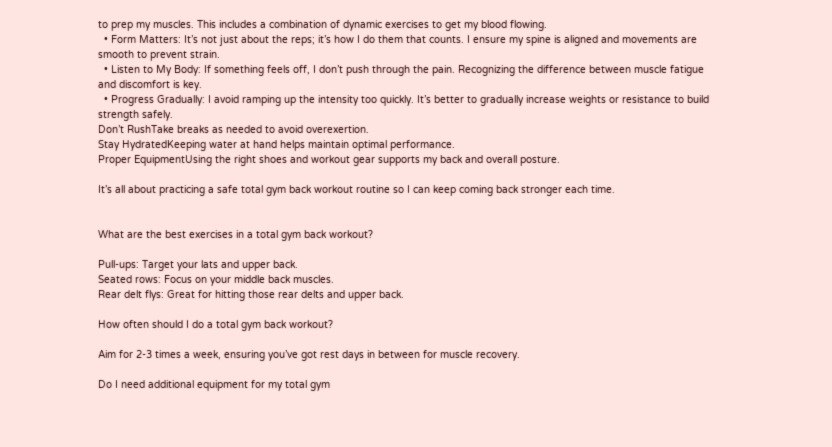to prep my muscles. This includes a combination of dynamic exercises to get my blood flowing.
  • Form Matters: It’s not just about the reps; it’s how I do them that counts. I ensure my spine is aligned and movements are smooth to prevent strain.
  • Listen to My Body: If something feels off, I don’t push through the pain. Recognizing the difference between muscle fatigue and discomfort is key.
  • Progress Gradually: I avoid ramping up the intensity too quickly. It’s better to gradually increase weights or resistance to build strength safely.
Don’t RushTake breaks as needed to avoid overexertion.
Stay HydratedKeeping water at hand helps maintain optimal performance.
Proper EquipmentUsing the right shoes and workout gear supports my back and overall posture.

It’s all about practicing a safe total gym back workout routine so I can keep coming back stronger each time.


What are the best exercises in a total gym back workout?

Pull-ups: Target your lats and upper back.
Seated rows: Focus on your middle back muscles.
Rear delt flys: Great for hitting those rear delts and upper back.

How often should I do a total gym back workout?

Aim for 2-3 times a week, ensuring you’ve got rest days in between for muscle recovery.

Do I need additional equipment for my total gym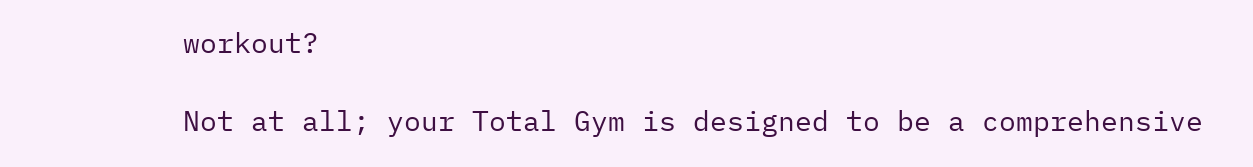workout?

Not at all; your Total Gym is designed to be a comprehensive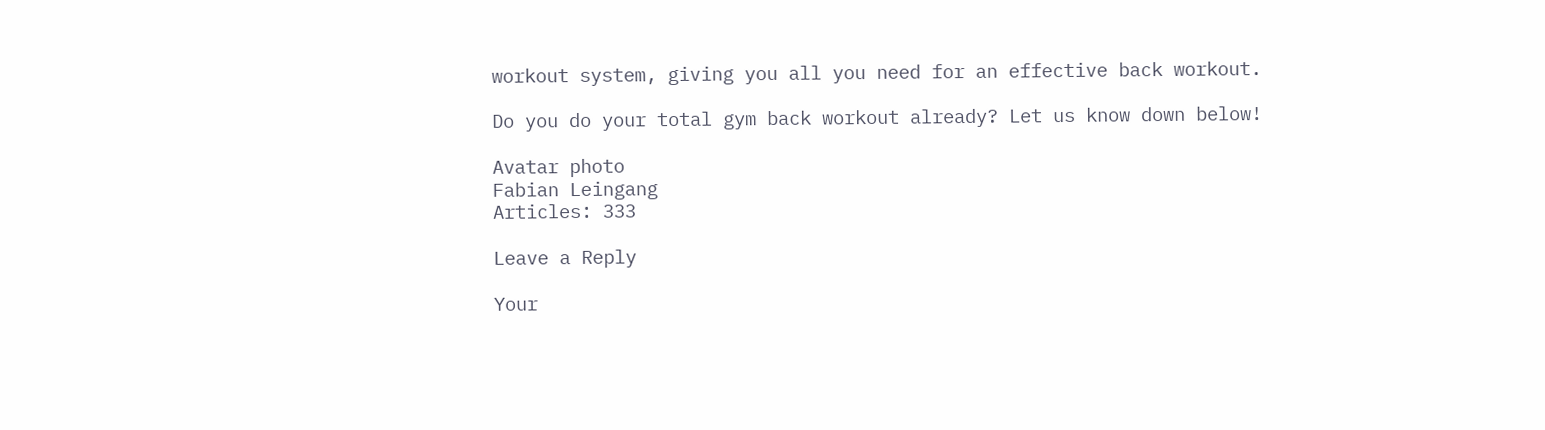workout system, giving you all you need for an effective back workout.

Do you do your total gym back workout already? Let us know down below!

Avatar photo
Fabian Leingang
Articles: 333

Leave a Reply

Your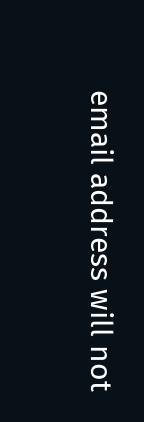email address will not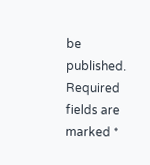be published. Required fields are marked *